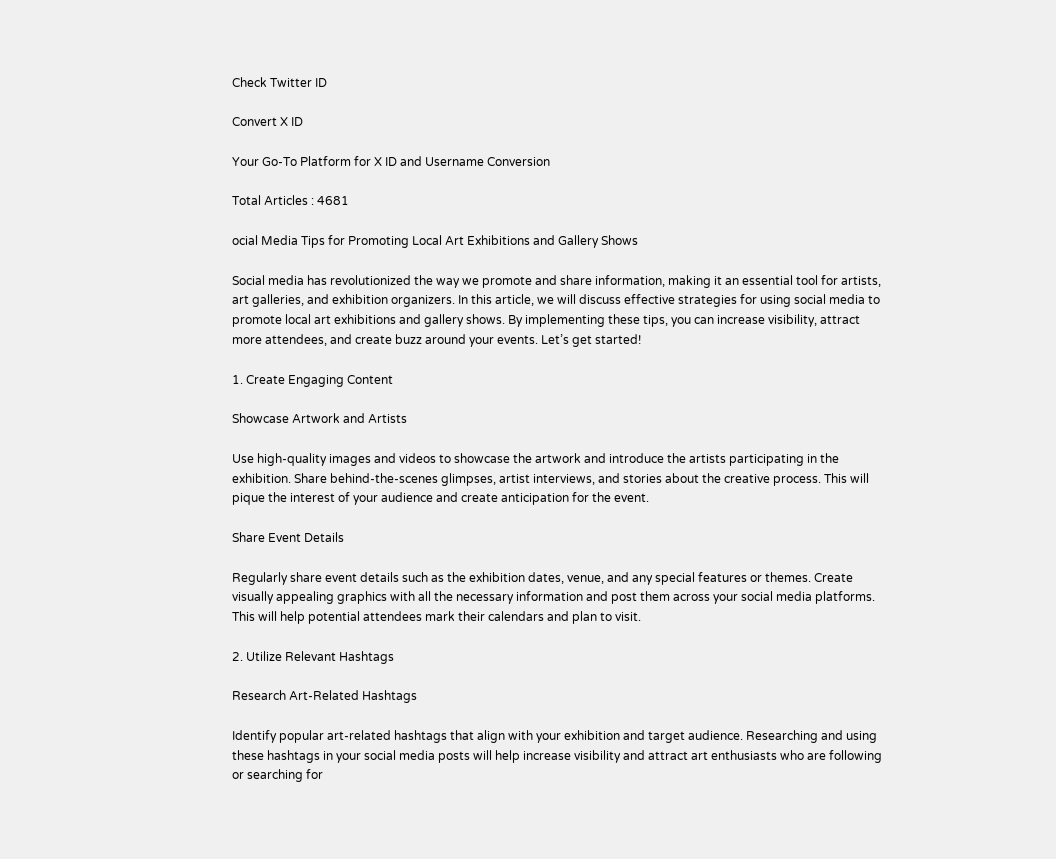Check Twitter ID

Convert X ID

Your Go-To Platform for X ID and Username Conversion

Total Articles : 4681

ocial Media Tips for Promoting Local Art Exhibitions and Gallery Shows

Social media has revolutionized the way we promote and share information, making it an essential tool for artists, art galleries, and exhibition organizers. In this article, we will discuss effective strategies for using social media to promote local art exhibitions and gallery shows. By implementing these tips, you can increase visibility, attract more attendees, and create buzz around your events. Let’s get started!

1. Create Engaging Content

Showcase Artwork and Artists

Use high-quality images and videos to showcase the artwork and introduce the artists participating in the exhibition. Share behind-the-scenes glimpses, artist interviews, and stories about the creative process. This will pique the interest of your audience and create anticipation for the event.

Share Event Details

Regularly share event details such as the exhibition dates, venue, and any special features or themes. Create visually appealing graphics with all the necessary information and post them across your social media platforms. This will help potential attendees mark their calendars and plan to visit.

2. Utilize Relevant Hashtags

Research Art-Related Hashtags

Identify popular art-related hashtags that align with your exhibition and target audience. Researching and using these hashtags in your social media posts will help increase visibility and attract art enthusiasts who are following or searching for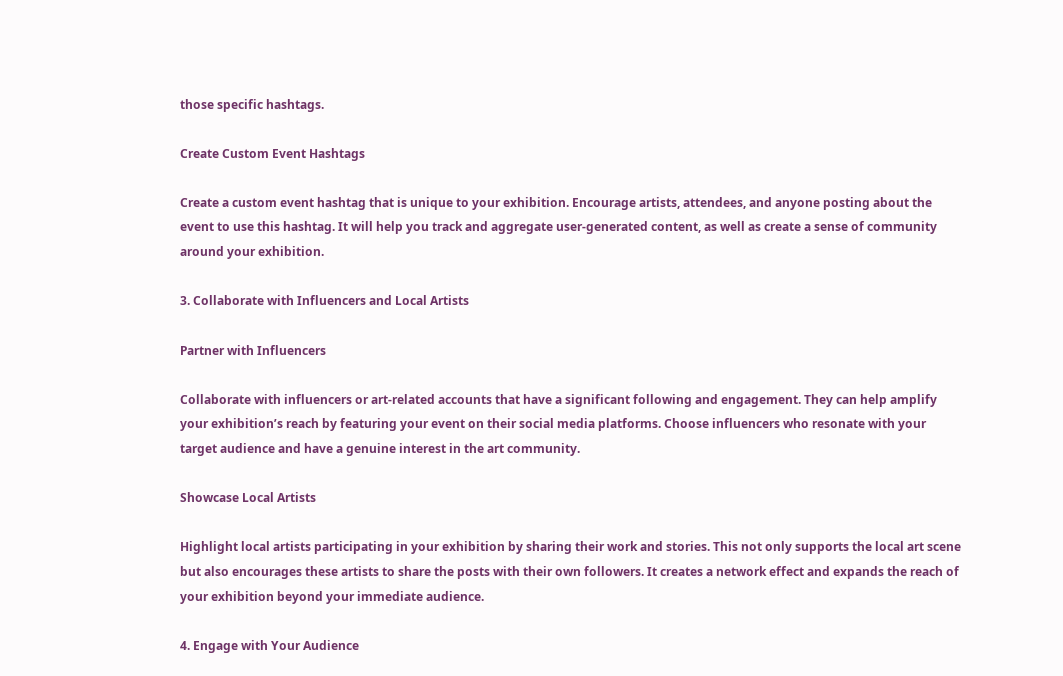those specific hashtags.

Create Custom Event Hashtags

Create a custom event hashtag that is unique to your exhibition. Encourage artists, attendees, and anyone posting about the event to use this hashtag. It will help you track and aggregate user-generated content, as well as create a sense of community around your exhibition.

3. Collaborate with Influencers and Local Artists

Partner with Influencers

Collaborate with influencers or art-related accounts that have a significant following and engagement. They can help amplify your exhibition’s reach by featuring your event on their social media platforms. Choose influencers who resonate with your target audience and have a genuine interest in the art community.

Showcase Local Artists

Highlight local artists participating in your exhibition by sharing their work and stories. This not only supports the local art scene but also encourages these artists to share the posts with their own followers. It creates a network effect and expands the reach of your exhibition beyond your immediate audience.

4. Engage with Your Audience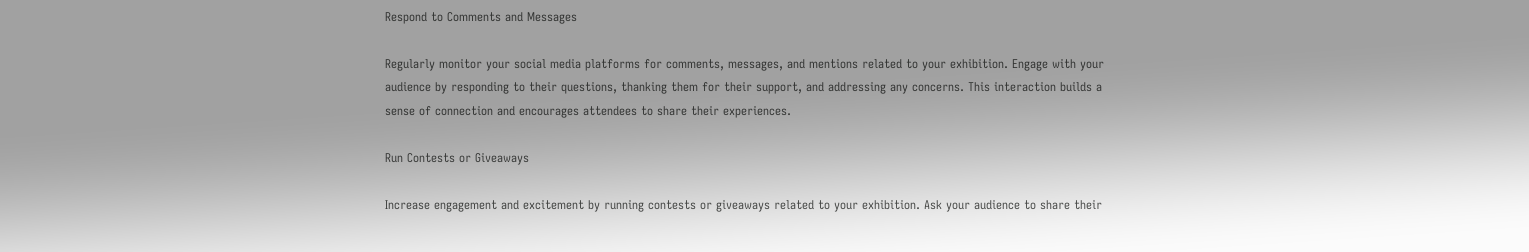Respond to Comments and Messages

Regularly monitor your social media platforms for comments, messages, and mentions related to your exhibition. Engage with your audience by responding to their questions, thanking them for their support, and addressing any concerns. This interaction builds a sense of connection and encourages attendees to share their experiences.

Run Contests or Giveaways

Increase engagement and excitement by running contests or giveaways related to your exhibition. Ask your audience to share their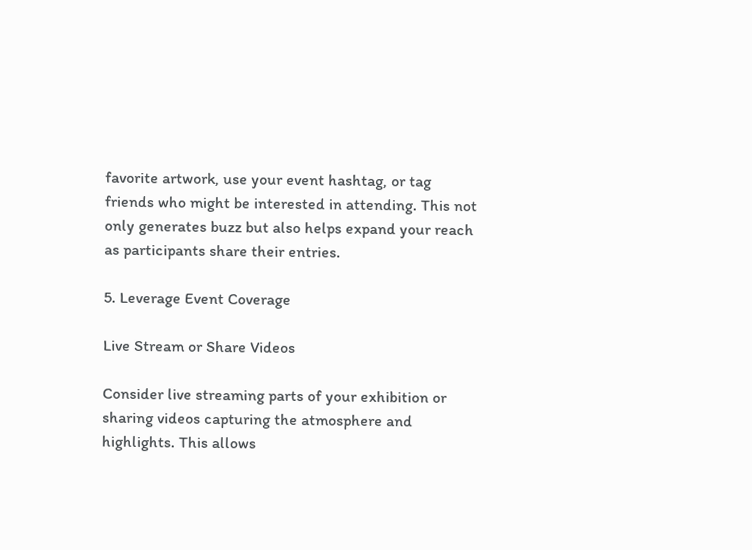favorite artwork, use your event hashtag, or tag friends who might be interested in attending. This not only generates buzz but also helps expand your reach as participants share their entries.

5. Leverage Event Coverage

Live Stream or Share Videos

Consider live streaming parts of your exhibition or sharing videos capturing the atmosphere and highlights. This allows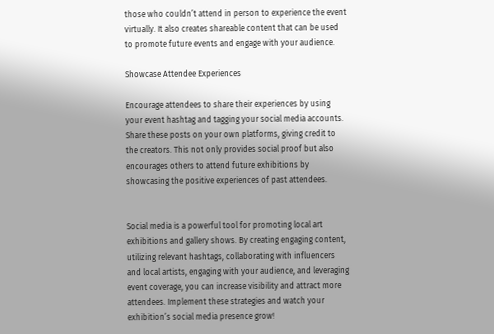those who couldn’t attend in person to experience the event virtually. It also creates shareable content that can be used to promote future events and engage with your audience.

Showcase Attendee Experiences

Encourage attendees to share their experiences by using your event hashtag and tagging your social media accounts. Share these posts on your own platforms, giving credit to the creators. This not only provides social proof but also encourages others to attend future exhibitions by showcasing the positive experiences of past attendees.


Social media is a powerful tool for promoting local art exhibitions and gallery shows. By creating engaging content, utilizing relevant hashtags, collaborating with influencers and local artists, engaging with your audience, and leveraging event coverage, you can increase visibility and attract more attendees. Implement these strategies and watch your exhibition’s social media presence grow!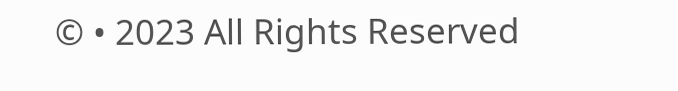© • 2023 All Rights Reserved